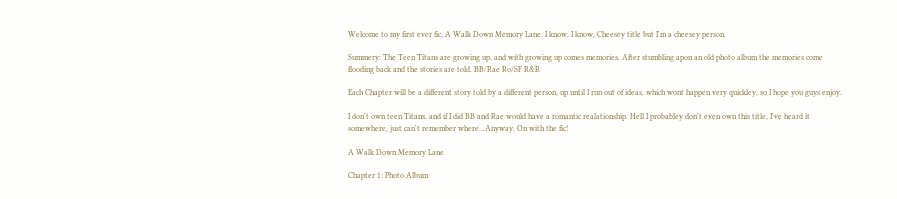Welcome to my first ever fic, A Walk Down Memory Lane. I know, I know, Cheesey title but I'm a cheesey person.

Summery: The Teen Titans are growing up, and with growing up comes memories. After stumbling apon an old photo album the memories come flooding back and the stories are told. BB/Rae Ro/SF R&R

Each Chapter will be a different story told by a different person, up until I run out of ideas, which wont happen very quickley, so I hope you guys enjoy.

I don't own teen Titans, and if I did BB and Rae would have a romantic realationship. Hell I probabley don't even own this title, I've heard it somewhere, just can't remember where...Anyway. On with the fic!

A Walk Down Memory Lane

Chapter 1: Photo Album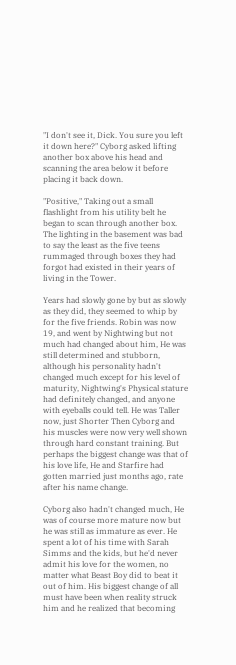"I don't see it, Dick. You sure you left it down here?" Cyborg asked lifting another box above his head and scanning the area below it before placing it back down.

"Positive," Taking out a small flashlight from his utility belt he began to scan through another box. The lighting in the basement was bad to say the least as the five teens rummaged through boxes they had forgot had existed in their years of living in the Tower.

Years had slowly gone by but as slowly as they did, they seemed to whip by for the five friends. Robin was now 19, and went by Nightwing but not much had changed about him, He was still determined and stubborn, although his personality hadn't changed much except for his level of maturity, Nightwing's Physical stature had definitely changed, and anyone with eyeballs could tell. He was Taller now, just Shorter Then Cyborg and his muscles were now very well shown through hard constant training. But perhaps the biggest change was that of his love life, He and Starfire had gotten married just months ago, rate after his name change.

Cyborg also hadn't changed much, He was of course more mature now but he was still as immature as ever. He spent a lot of his time with Sarah Simms and the kids, but he'd never admit his love for the women, no matter what Beast Boy did to beat it out of him. His biggest change of all must have been when reality struck him and he realized that becoming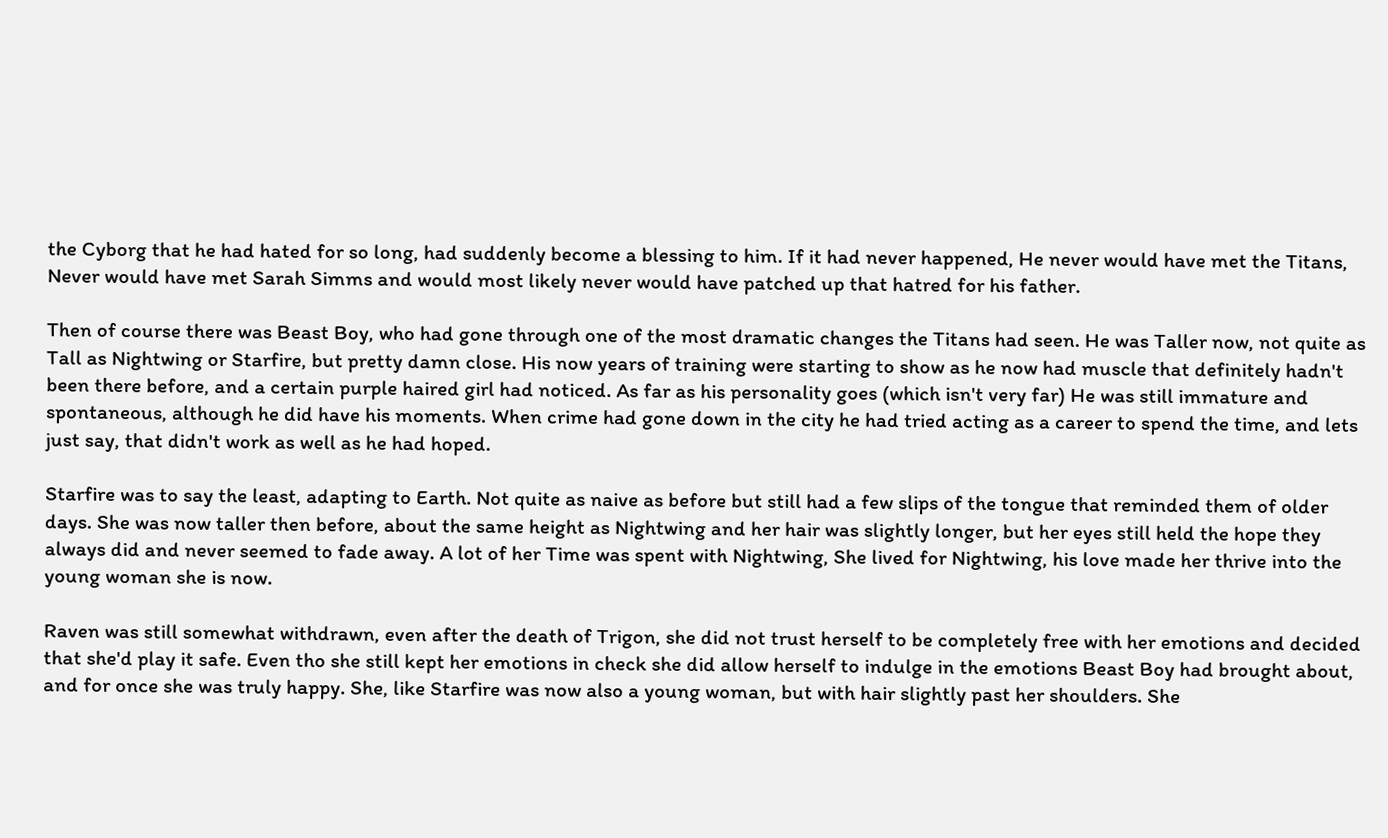the Cyborg that he had hated for so long, had suddenly become a blessing to him. If it had never happened, He never would have met the Titans, Never would have met Sarah Simms and would most likely never would have patched up that hatred for his father.

Then of course there was Beast Boy, who had gone through one of the most dramatic changes the Titans had seen. He was Taller now, not quite as Tall as Nightwing or Starfire, but pretty damn close. His now years of training were starting to show as he now had muscle that definitely hadn't been there before, and a certain purple haired girl had noticed. As far as his personality goes (which isn't very far) He was still immature and spontaneous, although he did have his moments. When crime had gone down in the city he had tried acting as a career to spend the time, and lets just say, that didn't work as well as he had hoped.

Starfire was to say the least, adapting to Earth. Not quite as naive as before but still had a few slips of the tongue that reminded them of older days. She was now taller then before, about the same height as Nightwing and her hair was slightly longer, but her eyes still held the hope they always did and never seemed to fade away. A lot of her Time was spent with Nightwing, She lived for Nightwing, his love made her thrive into the young woman she is now.

Raven was still somewhat withdrawn, even after the death of Trigon, she did not trust herself to be completely free with her emotions and decided that she'd play it safe. Even tho she still kept her emotions in check she did allow herself to indulge in the emotions Beast Boy had brought about, and for once she was truly happy. She, like Starfire was now also a young woman, but with hair slightly past her shoulders. She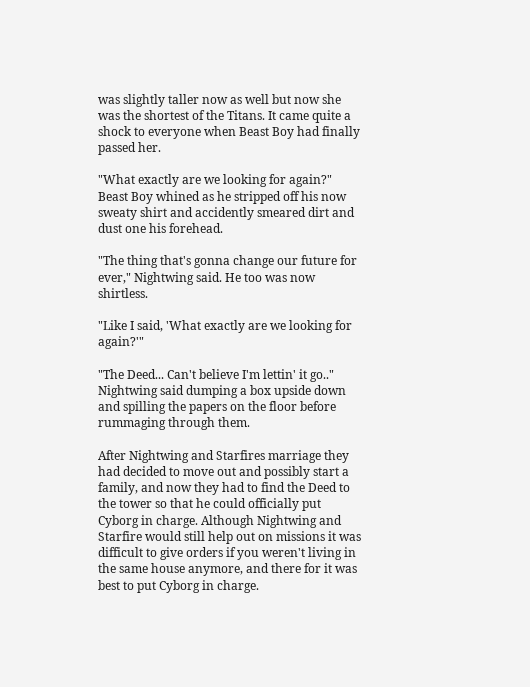was slightly taller now as well but now she was the shortest of the Titans. It came quite a shock to everyone when Beast Boy had finally passed her.

"What exactly are we looking for again?" Beast Boy whined as he stripped off his now sweaty shirt and accidently smeared dirt and dust one his forehead.

"The thing that's gonna change our future for ever," Nightwing said. He too was now shirtless.

"Like I said, 'What exactly are we looking for again?'"

"The Deed... Can't believe I'm lettin' it go.." Nightwing said dumping a box upside down and spilling the papers on the floor before rummaging through them.

After Nightwing and Starfires marriage they had decided to move out and possibly start a family, and now they had to find the Deed to the tower so that he could officially put Cyborg in charge. Although Nightwing and Starfire would still help out on missions it was difficult to give orders if you weren't living in the same house anymore, and there for it was best to put Cyborg in charge.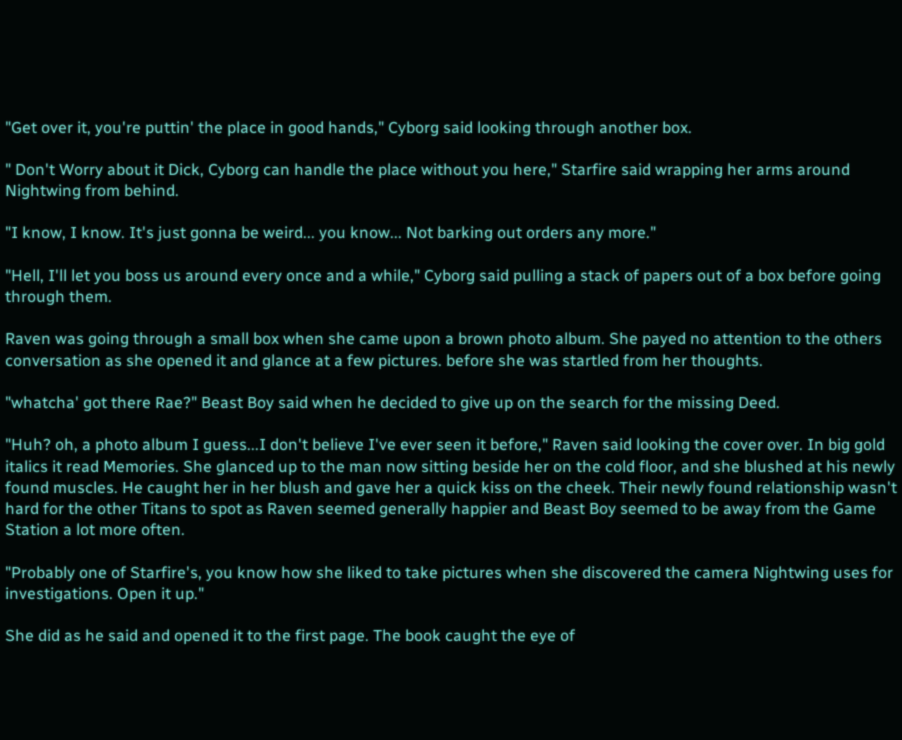"Get over it, you're puttin' the place in good hands," Cyborg said looking through another box.

" Don't Worry about it Dick, Cyborg can handle the place without you here," Starfire said wrapping her arms around Nightwing from behind.

"I know, I know. It's just gonna be weird... you know... Not barking out orders any more."

"Hell, I'll let you boss us around every once and a while," Cyborg said pulling a stack of papers out of a box before going through them.

Raven was going through a small box when she came upon a brown photo album. She payed no attention to the others conversation as she opened it and glance at a few pictures. before she was startled from her thoughts.

"whatcha' got there Rae?" Beast Boy said when he decided to give up on the search for the missing Deed.

"Huh? oh, a photo album I guess...I don't believe I've ever seen it before," Raven said looking the cover over. In big gold italics it read Memories. She glanced up to the man now sitting beside her on the cold floor, and she blushed at his newly found muscles. He caught her in her blush and gave her a quick kiss on the cheek. Their newly found relationship wasn't hard for the other Titans to spot as Raven seemed generally happier and Beast Boy seemed to be away from the Game Station a lot more often.

"Probably one of Starfire's, you know how she liked to take pictures when she discovered the camera Nightwing uses for investigations. Open it up."

She did as he said and opened it to the first page. The book caught the eye of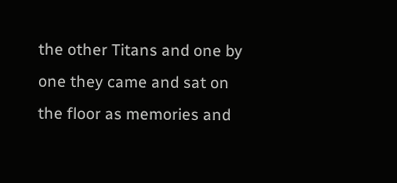the other Titans and one by one they came and sat on the floor as memories and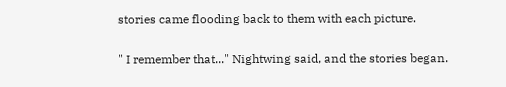stories came flooding back to them with each picture.

" I remember that..." Nightwing said, and the stories began.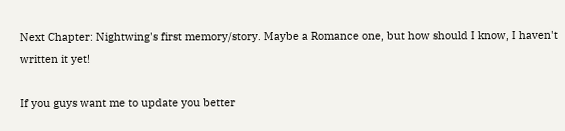Next Chapter: Nightwing's first memory/story. Maybe a Romance one, but how should I know, I haven't written it yet!

If you guys want me to update you better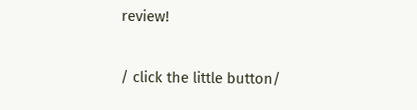review!

/ click the little button/